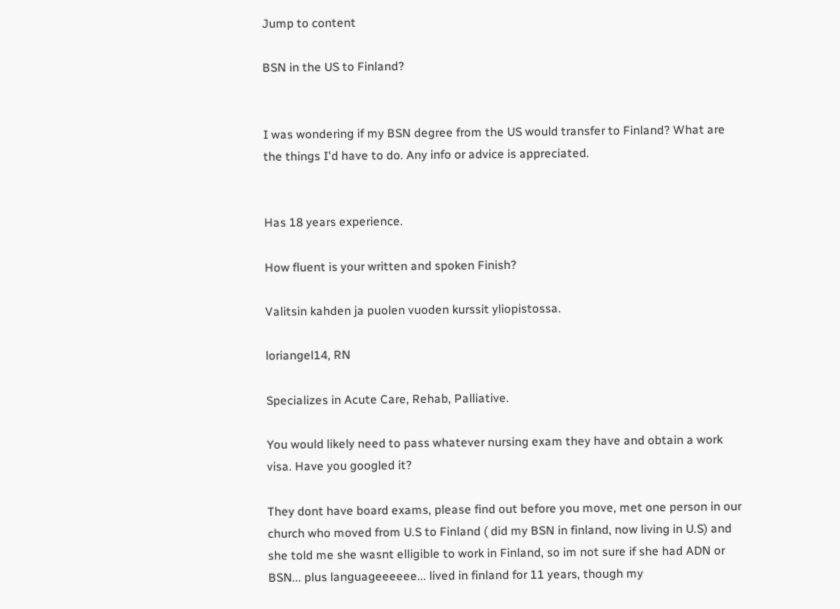Jump to content

BSN in the US to Finland?


I was wondering if my BSN degree from the US would transfer to Finland? What are the things I'd have to do. Any info or advice is appreciated.


Has 18 years experience.

How fluent is your written and spoken Finish?

Valitsin kahden ja puolen vuoden kurssit yliopistossa.

loriangel14, RN

Specializes in Acute Care, Rehab, Palliative.

You would likely need to pass whatever nursing exam they have and obtain a work visa. Have you googled it?

They dont have board exams, please find out before you move, met one person in our church who moved from U.S to Finland ( did my BSN in finland, now living in U.S) and she told me she wasnt elligible to work in Finland, so im not sure if she had ADN or BSN... plus languageeeeee... lived in finland for 11 years, though my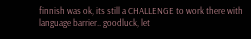finnish was ok, its still a CHALLENGE to work there with language barrier.. goodluck, let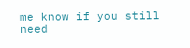me know if you still need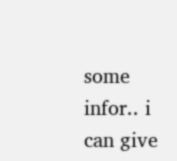some infor.. i can give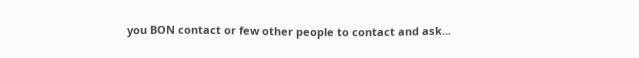you BON contact or few other people to contact and ask...